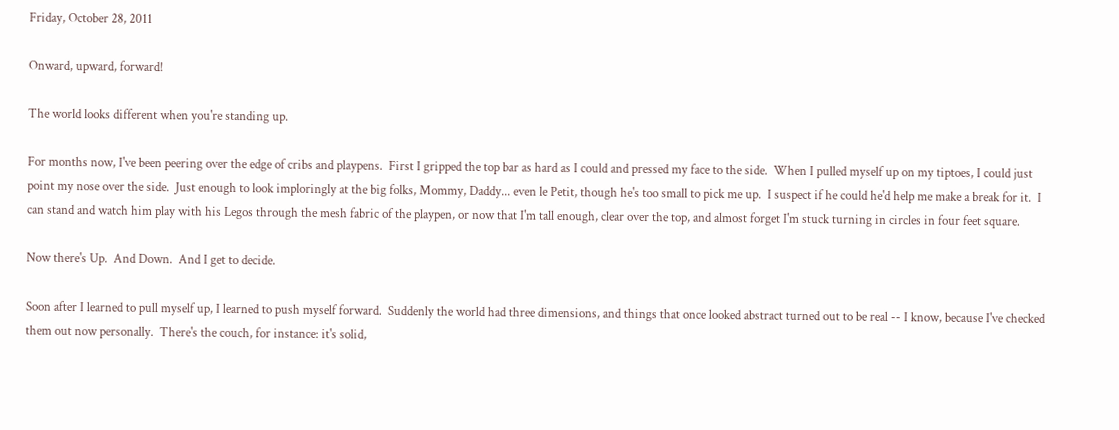Friday, October 28, 2011

Onward, upward, forward!

The world looks different when you're standing up.

For months now, I've been peering over the edge of cribs and playpens.  First I gripped the top bar as hard as I could and pressed my face to the side.  When I pulled myself up on my tiptoes, I could just point my nose over the side.  Just enough to look imploringly at the big folks, Mommy, Daddy... even le Petit, though he's too small to pick me up.  I suspect if he could he'd help me make a break for it.  I can stand and watch him play with his Legos through the mesh fabric of the playpen, or now that I'm tall enough, clear over the top, and almost forget I'm stuck turning in circles in four feet square.

Now there's Up.  And Down.  And I get to decide.

Soon after I learned to pull myself up, I learned to push myself forward.  Suddenly the world had three dimensions, and things that once looked abstract turned out to be real -- I know, because I've checked them out now personally.  There's the couch, for instance: it's solid,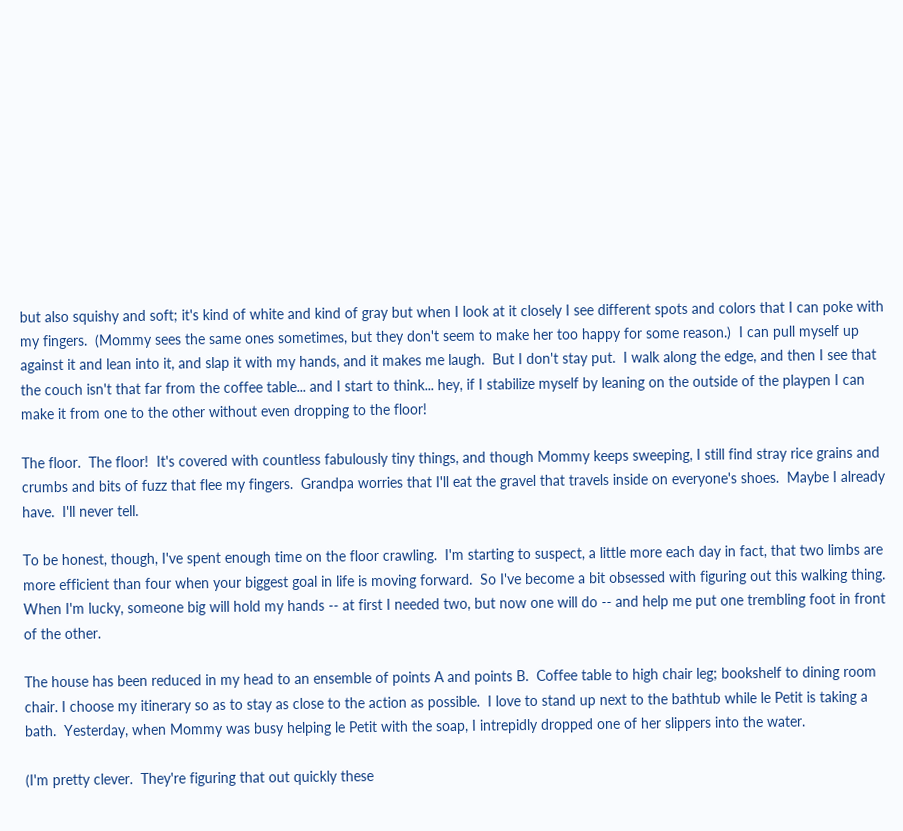but also squishy and soft; it's kind of white and kind of gray but when I look at it closely I see different spots and colors that I can poke with my fingers.  (Mommy sees the same ones sometimes, but they don't seem to make her too happy for some reason.)  I can pull myself up against it and lean into it, and slap it with my hands, and it makes me laugh.  But I don't stay put.  I walk along the edge, and then I see that the couch isn't that far from the coffee table... and I start to think... hey, if I stabilize myself by leaning on the outside of the playpen I can make it from one to the other without even dropping to the floor!

The floor.  The floor!  It's covered with countless fabulously tiny things, and though Mommy keeps sweeping, I still find stray rice grains and crumbs and bits of fuzz that flee my fingers.  Grandpa worries that I'll eat the gravel that travels inside on everyone's shoes.  Maybe I already have.  I'll never tell.

To be honest, though, I've spent enough time on the floor crawling.  I'm starting to suspect, a little more each day in fact, that two limbs are more efficient than four when your biggest goal in life is moving forward.  So I've become a bit obsessed with figuring out this walking thing.  When I'm lucky, someone big will hold my hands -- at first I needed two, but now one will do -- and help me put one trembling foot in front of the other.

The house has been reduced in my head to an ensemble of points A and points B.  Coffee table to high chair leg; bookshelf to dining room chair. I choose my itinerary so as to stay as close to the action as possible.  I love to stand up next to the bathtub while le Petit is taking a bath.  Yesterday, when Mommy was busy helping le Petit with the soap, I intrepidly dropped one of her slippers into the water.

(I'm pretty clever.  They're figuring that out quickly these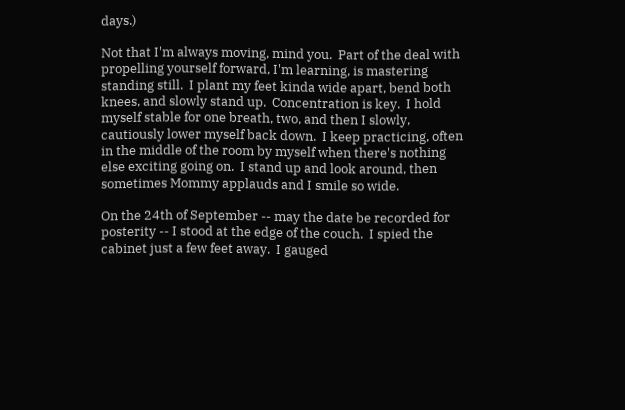days.)

Not that I'm always moving, mind you.  Part of the deal with propelling yourself forward, I'm learning, is mastering standing still.  I plant my feet kinda wide apart, bend both knees, and slowly stand up.  Concentration is key.  I hold myself stable for one breath, two, and then I slowly, cautiously lower myself back down.  I keep practicing, often in the middle of the room by myself when there's nothing else exciting going on.  I stand up and look around, then sometimes Mommy applauds and I smile so wide.

On the 24th of September -- may the date be recorded for posterity -- I stood at the edge of the couch.  I spied the cabinet just a few feet away.  I gauged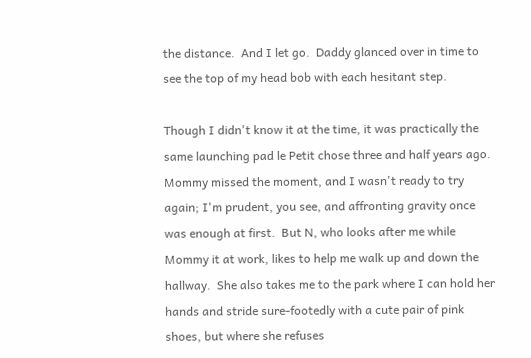the distance.  And I let go.  Daddy glanced over in time to see the top of my head bob with each hesitant step.

Though I didn't know it at the time, it was practically the same launching pad le Petit chose three and half years ago.  Mommy missed the moment, and I wasn't ready to try again; I'm prudent, you see, and affronting gravity once was enough at first.  But N, who looks after me while Mommy it at work, likes to help me walk up and down the hallway.  She also takes me to the park where I can hold her hands and stride sure-footedly with a cute pair of pink shoes, but where she refuses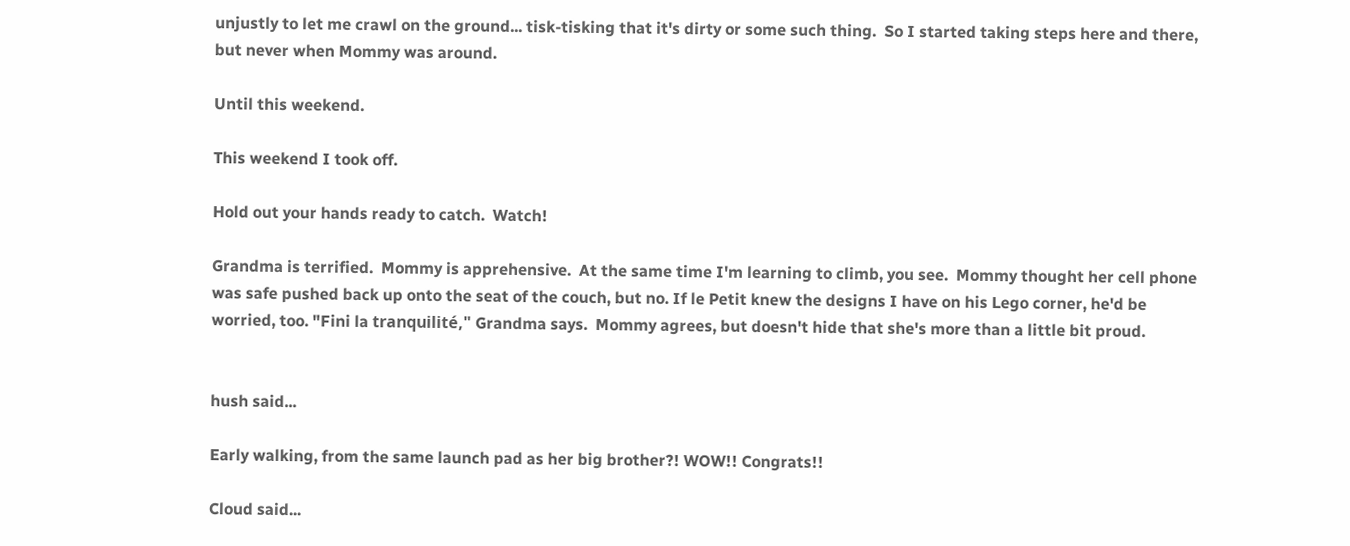unjustly to let me crawl on the ground... tisk-tisking that it's dirty or some such thing.  So I started taking steps here and there, but never when Mommy was around.

Until this weekend.

This weekend I took off.

Hold out your hands ready to catch.  Watch!

Grandma is terrified.  Mommy is apprehensive.  At the same time I'm learning to climb, you see.  Mommy thought her cell phone was safe pushed back up onto the seat of the couch, but no. If le Petit knew the designs I have on his Lego corner, he'd be worried, too. "Fini la tranquilité," Grandma says.  Mommy agrees, but doesn't hide that she's more than a little bit proud.


hush said...

Early walking, from the same launch pad as her big brother?! WOW!! Congrats!!

Cloud said...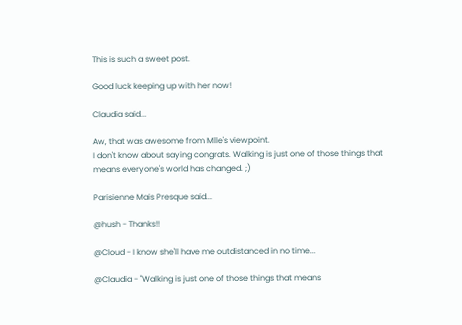This is such a sweet post.

Good luck keeping up with her now!

Claudia said...

Aw, that was awesome from Mlle's viewpoint.
I don't know about saying congrats. Walking is just one of those things that means everyone's world has changed. ;)

Parisienne Mais Presque said...

@hush - Thanks!!

@Cloud - I know she'll have me outdistanced in no time...

@Claudia - "Walking is just one of those things that means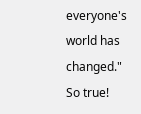everyone's world has changed." So true!